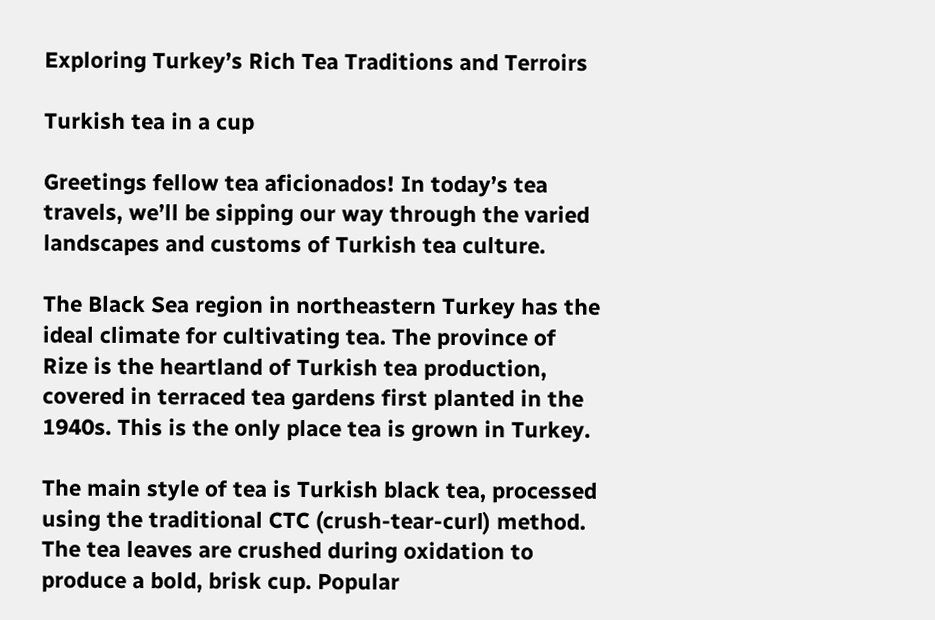Exploring Turkey’s Rich Tea Traditions and Terroirs

Turkish tea in a cup

Greetings fellow tea aficionados! In today’s tea travels, we’ll be sipping our way through the varied landscapes and customs of Turkish tea culture.

The Black Sea region in northeastern Turkey has the ideal climate for cultivating tea. The province of Rize is the heartland of Turkish tea production, covered in terraced tea gardens first planted in the 1940s. This is the only place tea is grown in Turkey.

The main style of tea is Turkish black tea, processed using the traditional CTC (crush-tear-curl) method. The tea leaves are crushed during oxidation to produce a bold, brisk cup. Popular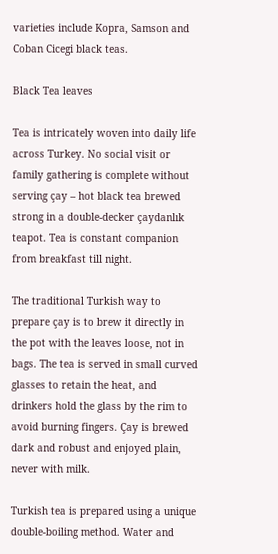varieties include Kopra, Samson and Coban Cicegi black teas.

Black Tea leaves

Tea is intricately woven into daily life across Turkey. No social visit or family gathering is complete without serving çay – hot black tea brewed strong in a double-decker çaydanlık teapot. Tea is constant companion from breakfast till night.

The traditional Turkish way to prepare çay is to brew it directly in the pot with the leaves loose, not in bags. The tea is served in small curved glasses to retain the heat, and drinkers hold the glass by the rim to avoid burning fingers. Çay is brewed dark and robust and enjoyed plain, never with milk.

Turkish tea is prepared using a unique double-boiling method. Water and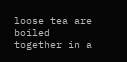loose tea are boiled together in a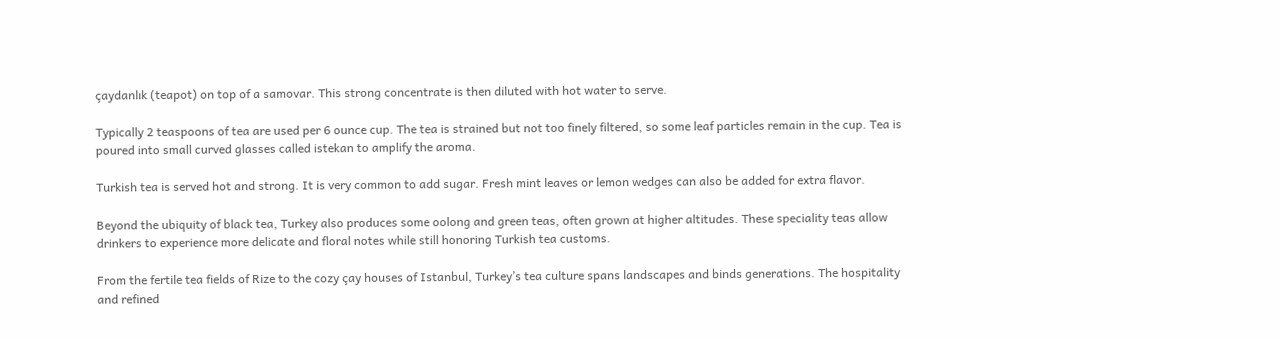çaydanlık (teapot) on top of a samovar. This strong concentrate is then diluted with hot water to serve.

Typically 2 teaspoons of tea are used per 6 ounce cup. The tea is strained but not too finely filtered, so some leaf particles remain in the cup. Tea is poured into small curved glasses called istekan to amplify the aroma.

Turkish tea is served hot and strong. It is very common to add sugar. Fresh mint leaves or lemon wedges can also be added for extra flavor.

Beyond the ubiquity of black tea, Turkey also produces some oolong and green teas, often grown at higher altitudes. These speciality teas allow drinkers to experience more delicate and floral notes while still honoring Turkish tea customs.

From the fertile tea fields of Rize to the cozy çay houses of Istanbul, Turkey’s tea culture spans landscapes and binds generations. The hospitality and refined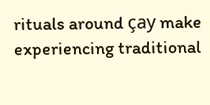rituals around çay make experiencing traditional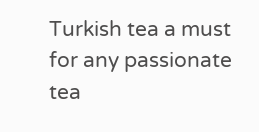Turkish tea a must for any passionate tea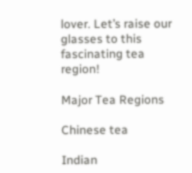lover. Let’s raise our glasses to this fascinating tea region!

Major Tea Regions

Chinese tea

Indian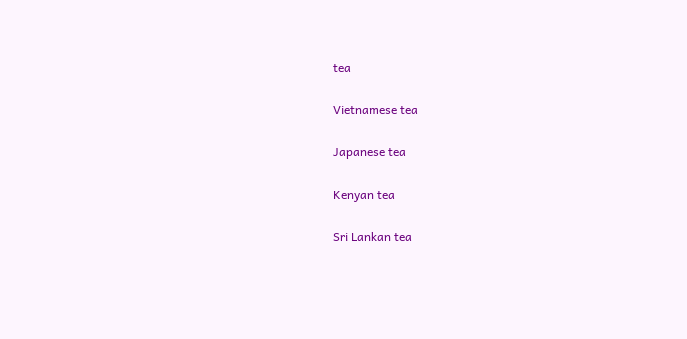tea

Vietnamese tea

Japanese tea

Kenyan tea

Sri Lankan tea